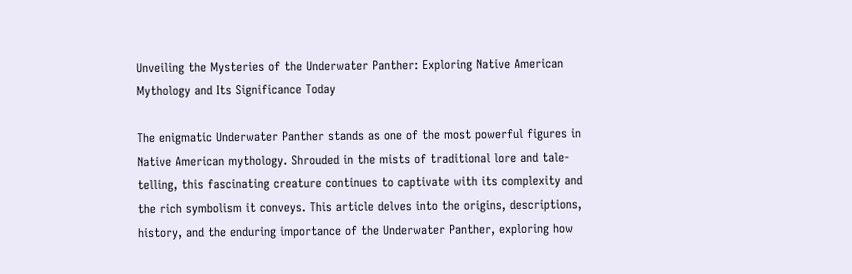Unveiling the Mysteries of the Underwater Panther: Exploring Native American Mythology and Its Significance Today

The enigmatic Underwater Panther stands as one of the most powerful figures in Native American mythology. Shrouded in the mists of traditional lore and tale-telling, this fascinating creature continues to captivate with its complexity and the rich symbolism it conveys. This article delves into the origins, descriptions, history, and the enduring importance of the Underwater Panther, exploring how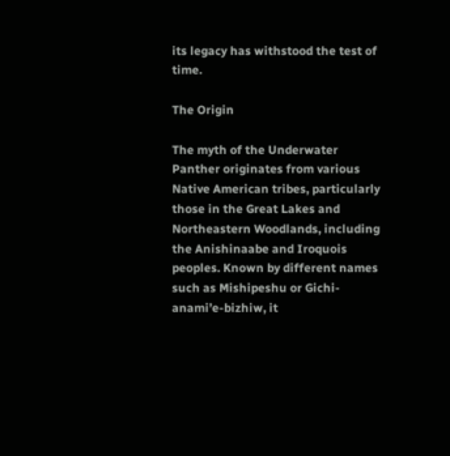its legacy has withstood the test of time.

The Origin

The myth of the Underwater Panther originates from various Native American tribes, particularly those in the Great Lakes and Northeastern Woodlands, including the Anishinaabe and Iroquois peoples. Known by different names such as Mishipeshu or Gichi-anami’e-bizhiw, it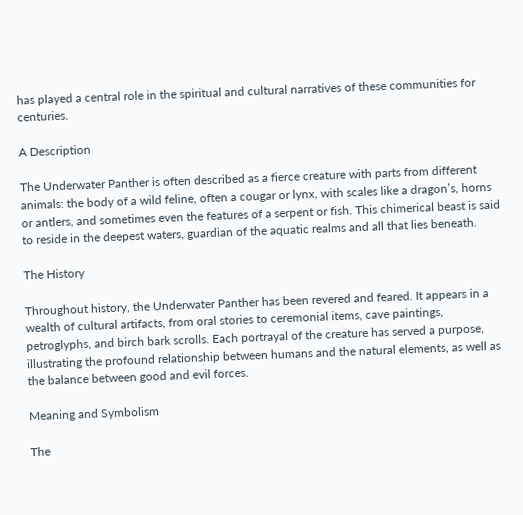has played a central role in the spiritual and cultural narratives of these communities for centuries.

A Description

The Underwater Panther is often described as a fierce creature with parts from different animals: the body of a wild feline, often a cougar or lynx, with scales like a dragon’s, horns or antlers, and sometimes even the features of a serpent or fish. This chimerical beast is said to reside in the deepest waters, guardian of the aquatic realms and all that lies beneath.

The History

Throughout history, the Underwater Panther has been revered and feared. It appears in a wealth of cultural artifacts, from oral stories to ceremonial items, cave paintings, petroglyphs, and birch bark scrolls. Each portrayal of the creature has served a purpose, illustrating the profound relationship between humans and the natural elements, as well as the balance between good and evil forces.

Meaning and Symbolism

The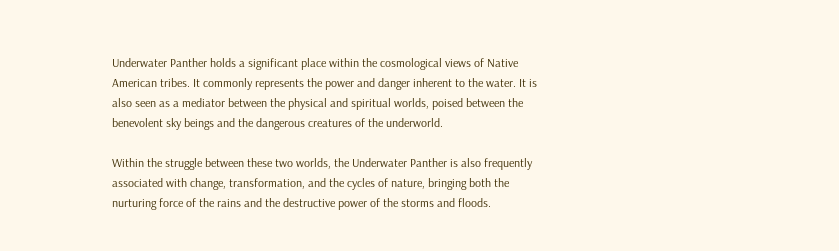Underwater Panther holds a significant place within the cosmological views of Native American tribes. It commonly represents the power and danger inherent to the water. It is also seen as a mediator between the physical and spiritual worlds, poised between the benevolent sky beings and the dangerous creatures of the underworld.

Within the struggle between these two worlds, the Underwater Panther is also frequently associated with change, transformation, and the cycles of nature, bringing both the nurturing force of the rains and the destructive power of the storms and floods.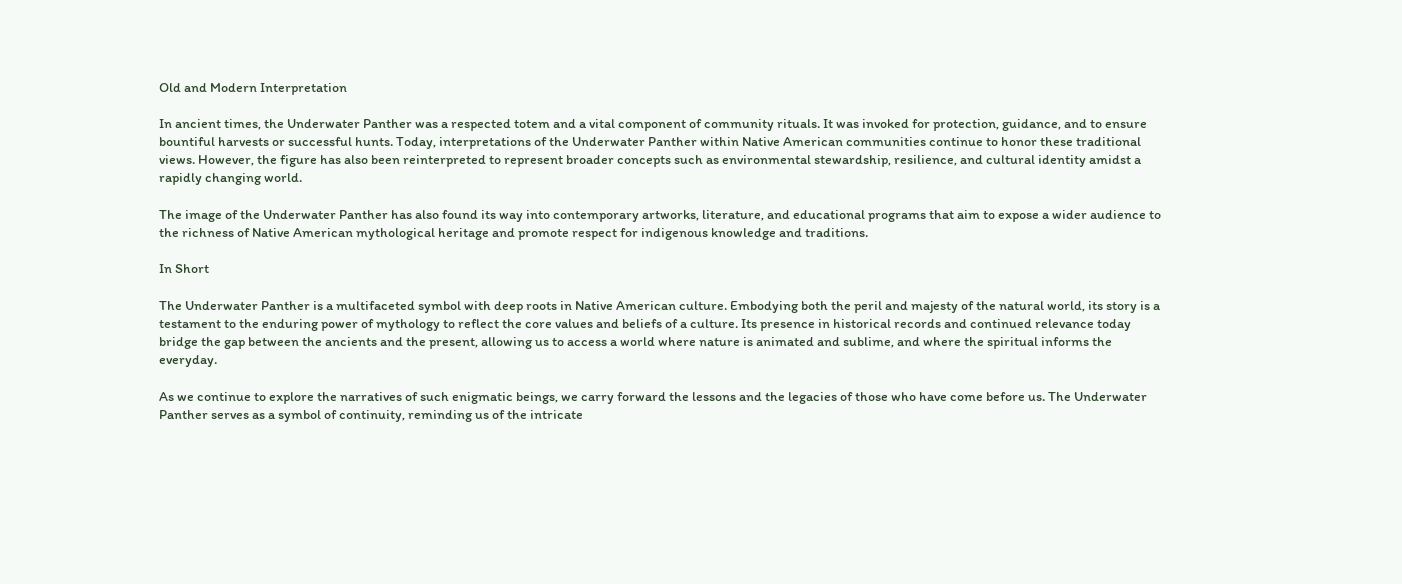Old and Modern Interpretation

In ancient times, the Underwater Panther was a respected totem and a vital component of community rituals. It was invoked for protection, guidance, and to ensure bountiful harvests or successful hunts. Today, interpretations of the Underwater Panther within Native American communities continue to honor these traditional views. However, the figure has also been reinterpreted to represent broader concepts such as environmental stewardship, resilience, and cultural identity amidst a rapidly changing world.

The image of the Underwater Panther has also found its way into contemporary artworks, literature, and educational programs that aim to expose a wider audience to the richness of Native American mythological heritage and promote respect for indigenous knowledge and traditions.

In Short

The Underwater Panther is a multifaceted symbol with deep roots in Native American culture. Embodying both the peril and majesty of the natural world, its story is a testament to the enduring power of mythology to reflect the core values and beliefs of a culture. Its presence in historical records and continued relevance today bridge the gap between the ancients and the present, allowing us to access a world where nature is animated and sublime, and where the spiritual informs the everyday.

As we continue to explore the narratives of such enigmatic beings, we carry forward the lessons and the legacies of those who have come before us. The Underwater Panther serves as a symbol of continuity, reminding us of the intricate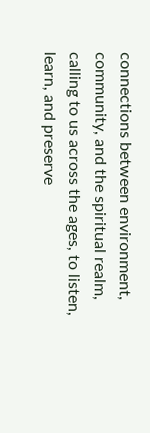connections between environment, community, and the spiritual realm, calling to us across the ages, to listen, learn, and preserve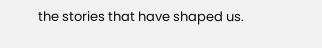the stories that have shaped us.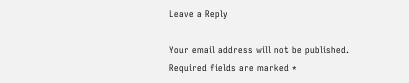Leave a Reply

Your email address will not be published. Required fields are marked *